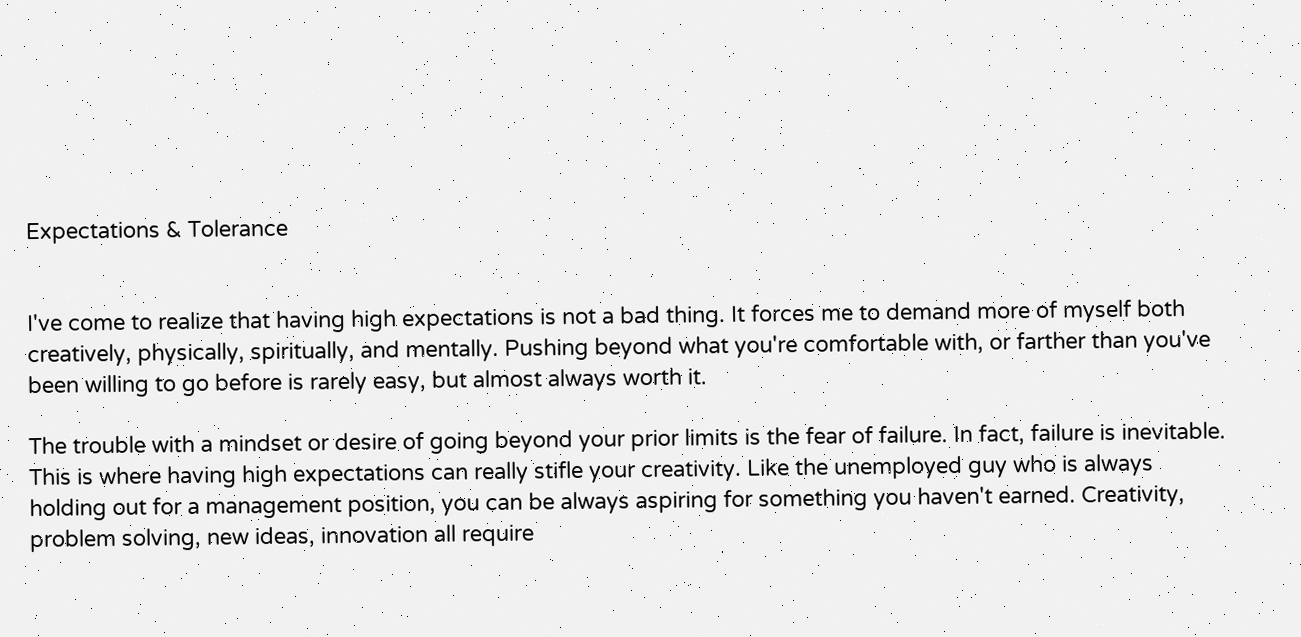Expectations & Tolerance


I've come to realize that having high expectations is not a bad thing. It forces me to demand more of myself both creatively, physically, spiritually, and mentally. Pushing beyond what you're comfortable with, or farther than you've been willing to go before is rarely easy, but almost always worth it.

The trouble with a mindset or desire of going beyond your prior limits is the fear of failure. In fact, failure is inevitable. This is where having high expectations can really stifle your creativity. Like the unemployed guy who is always holding out for a management position, you can be always aspiring for something you haven't earned. Creativity, problem solving, new ideas, innovation all require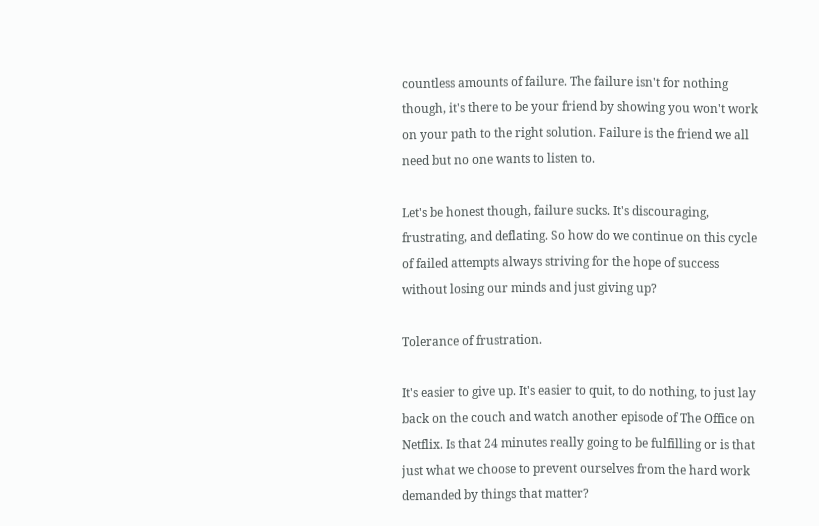countless amounts of failure. The failure isn't for nothing though, it's there to be your friend by showing you won't work on your path to the right solution. Failure is the friend we all need but no one wants to listen to.

Let's be honest though, failure sucks. It's discouraging, frustrating, and deflating. So how do we continue on this cycle of failed attempts always striving for the hope of success without losing our minds and just giving up?

Tolerance of frustration.

It's easier to give up. It's easier to quit, to do nothing, to just lay back on the couch and watch another episode of The Office on Netflix. Is that 24 minutes really going to be fulfilling or is that just what we choose to prevent ourselves from the hard work demanded by things that matter?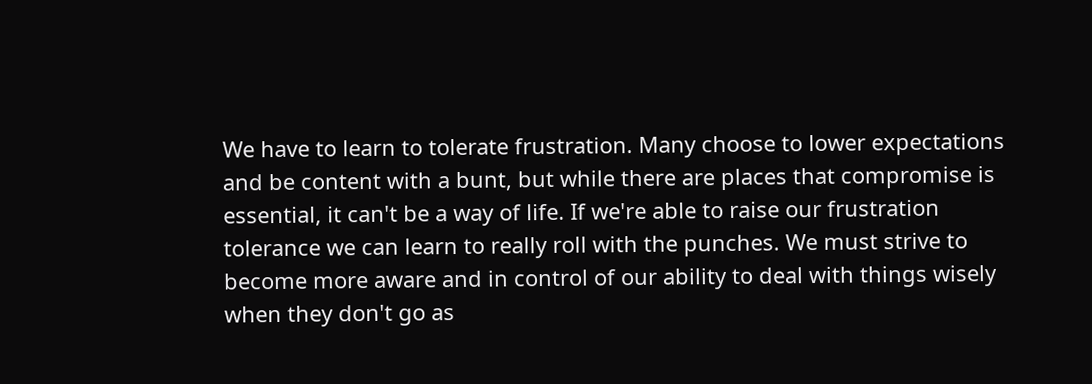We have to learn to tolerate frustration. Many choose to lower expectations and be content with a bunt, but while there are places that compromise is essential, it can't be a way of life. If we're able to raise our frustration tolerance we can learn to really roll with the punches. We must strive to become more aware and in control of our ability to deal with things wisely when they don't go as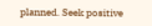planned. Seek positive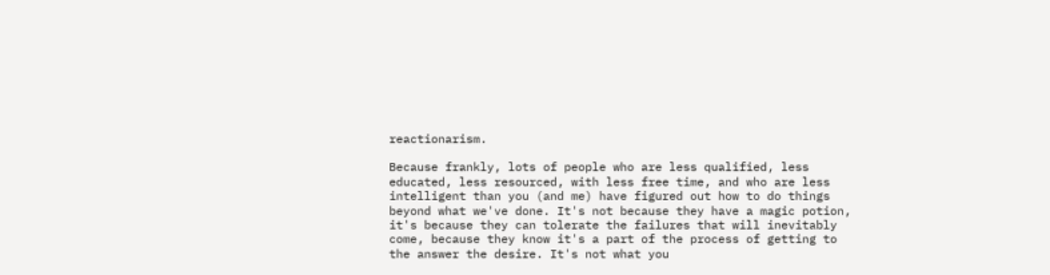reactionarism.

Because frankly, lots of people who are less qualified, less educated, less resourced, with less free time, and who are less intelligent than you (and me) have figured out how to do things beyond what we've done. It's not because they have a magic potion, it's because they can tolerate the failures that will inevitably come, because they know it's a part of the process of getting to the answer the desire. It's not what you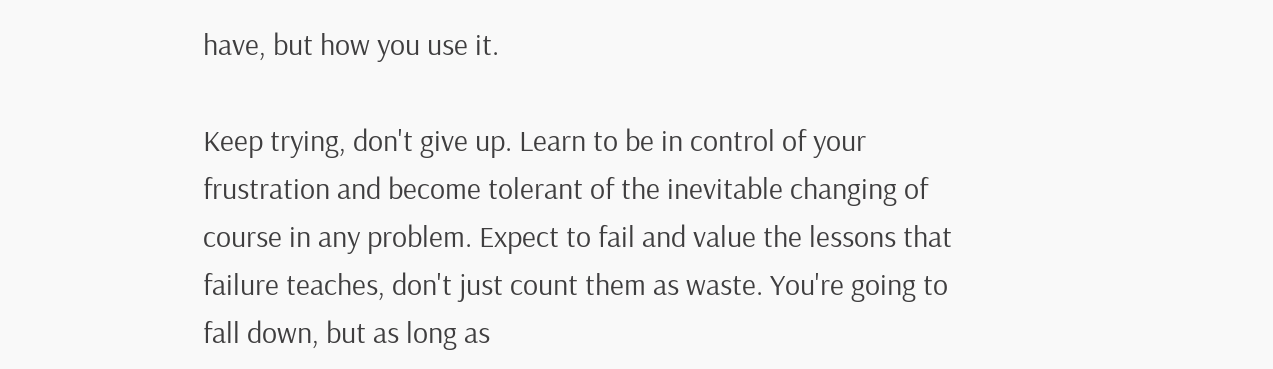have, but how you use it.

Keep trying, don't give up. Learn to be in control of your frustration and become tolerant of the inevitable changing of course in any problem. Expect to fail and value the lessons that failure teaches, don't just count them as waste. You're going to fall down, but as long as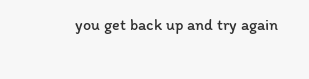you get back up and try again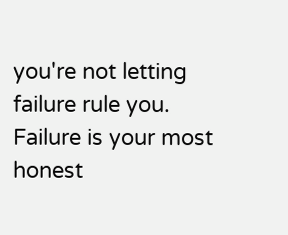you're not letting failure rule you. Failure is your most honest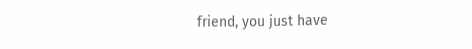friend, you just have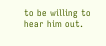to be willing to hear him out.